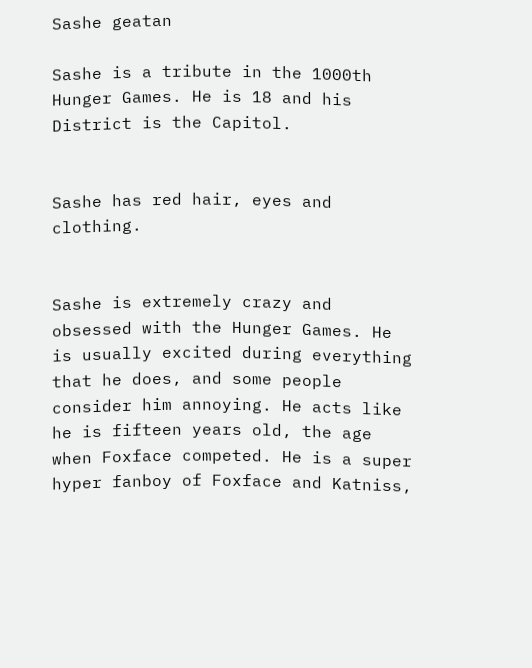Sashe geatan

Sashe is a tribute in the 1000th Hunger Games. He is 18 and his District is the Capitol.


Sashe has red hair, eyes and clothing.


Sashe is extremely crazy and obsessed with the Hunger Games. He is usually excited during everything that he does, and some people consider him annoying. He acts like he is fifteen years old, the age when Foxface competed. He is a super hyper fanboy of Foxface and Katniss,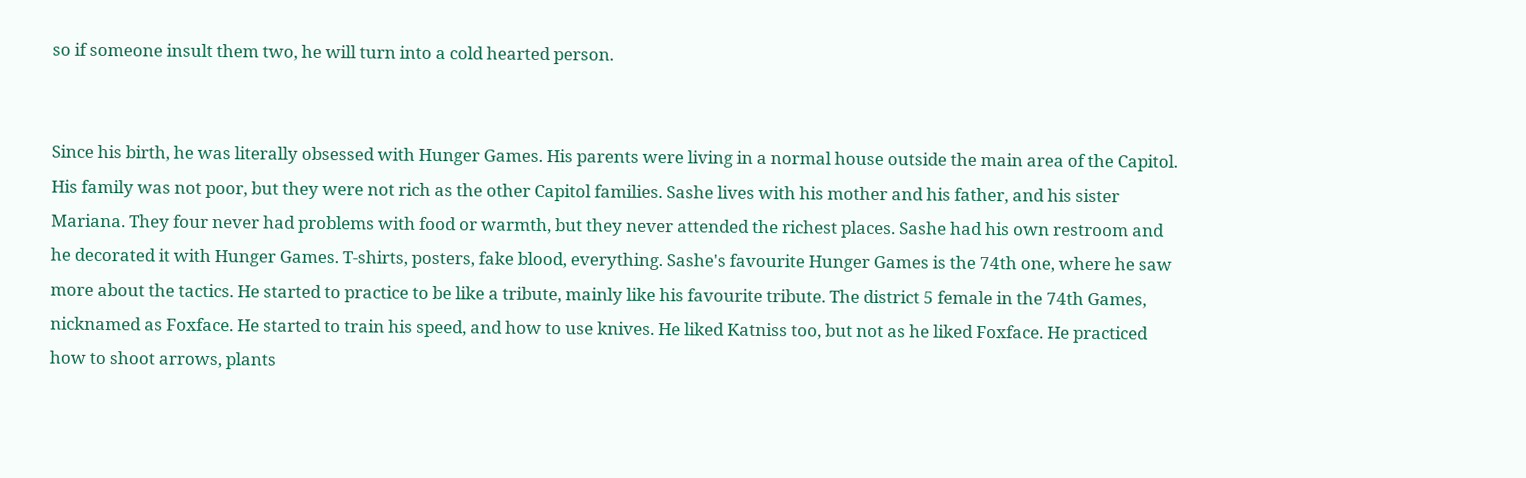so if someone insult them two, he will turn into a cold hearted person.


Since his birth, he was literally obsessed with Hunger Games. His parents were living in a normal house outside the main area of the Capitol. His family was not poor, but they were not rich as the other Capitol families. Sashe lives with his mother and his father, and his sister Mariana. They four never had problems with food or warmth, but they never attended the richest places. Sashe had his own restroom and he decorated it with Hunger Games. T-shirts, posters, fake blood, everything. Sashe's favourite Hunger Games is the 74th one, where he saw more about the tactics. He started to practice to be like a tribute, mainly like his favourite tribute. The district 5 female in the 74th Games, nicknamed as Foxface. He started to train his speed, and how to use knives. He liked Katniss too, but not as he liked Foxface. He practiced how to shoot arrows, plants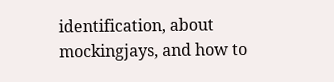identification, about mockingjays, and how to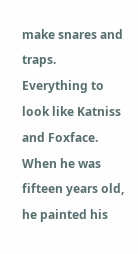make snares and traps. Everything to look like Katniss and Foxface. When he was fifteen years old, he painted his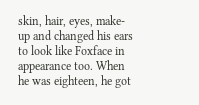skin, hair, eyes, make-up and changed his ears to look like Foxface in appearance too. When he was eighteen, he got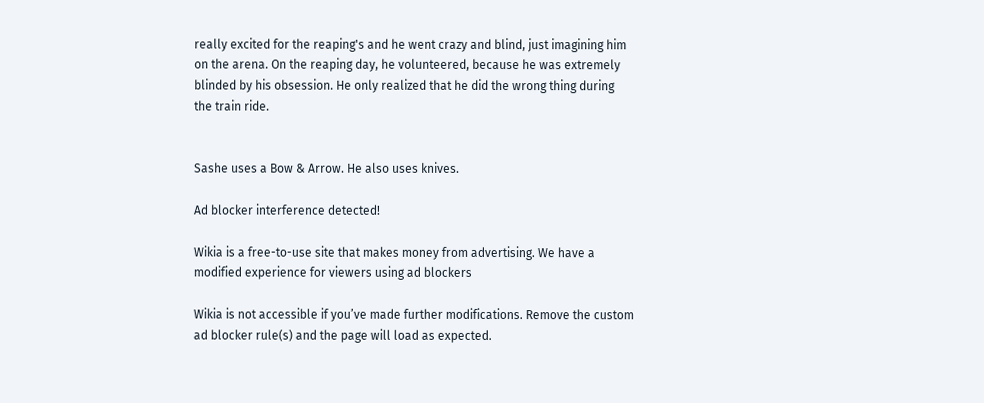really excited for the reaping's and he went crazy and blind, just imagining him on the arena. On the reaping day, he volunteered, because he was extremely blinded by his obsession. He only realized that he did the wrong thing during the train ride.


Sashe uses a Bow & Arrow. He also uses knives.

Ad blocker interference detected!

Wikia is a free-to-use site that makes money from advertising. We have a modified experience for viewers using ad blockers

Wikia is not accessible if you’ve made further modifications. Remove the custom ad blocker rule(s) and the page will load as expected.